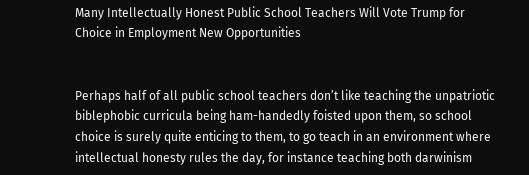Many Intellectually Honest Public School Teachers Will Vote Trump for Choice in Employment New Opportunities


Perhaps half of all public school teachers don’t like teaching the unpatriotic biblephobic curricula being ham-handedly foisted upon them, so school choice is surely quite enticing to them, to go teach in an environment where intellectual honesty rules the day, for instance teaching both darwinism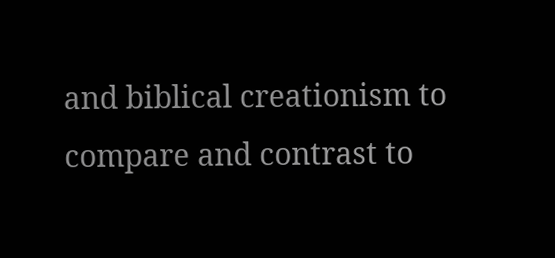and biblical creationism to compare and contrast to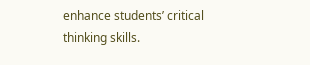enhance students’ critical thinking skills.